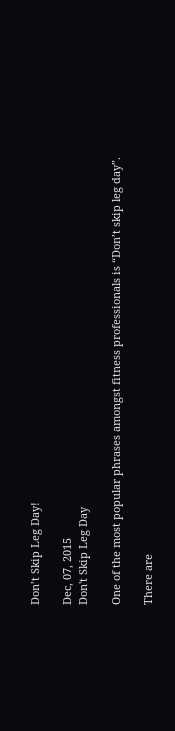Don’t Skip Leg Day!

Dec, 07, 2015
Don't Skip Leg Day

One of the most popular phrases amongst fitness professionals is “Don’t skip leg day”.

There are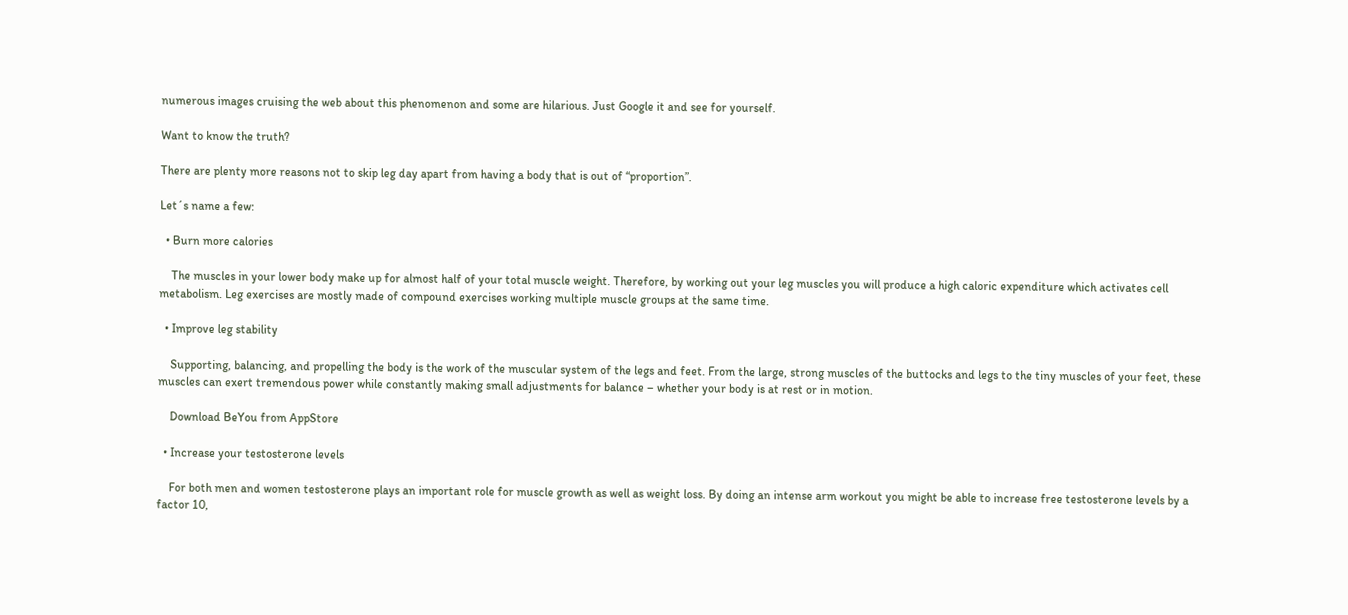numerous images cruising the web about this phenomenon and some are hilarious. Just Google it and see for yourself.

Want to know the truth?

There are plenty more reasons not to skip leg day apart from having a body that is out of “proportion”.

Let´s name a few:

  • Burn more calories

    The muscles in your lower body make up for almost half of your total muscle weight. Therefore, by working out your leg muscles you will produce a high caloric expenditure which activates cell metabolism. Leg exercises are mostly made of compound exercises working multiple muscle groups at the same time.

  • Improve leg stability

    Supporting, balancing, and propelling the body is the work of the muscular system of the legs and feet. From the large, strong muscles of the buttocks and legs to the tiny muscles of your feet, these muscles can exert tremendous power while constantly making small adjustments for balance – whether your body is at rest or in motion.

    Download BeYou from AppStore

  • Increase your testosterone levels

    For both men and women testosterone plays an important role for muscle growth as well as weight loss. By doing an intense arm workout you might be able to increase free testosterone levels by a factor 10,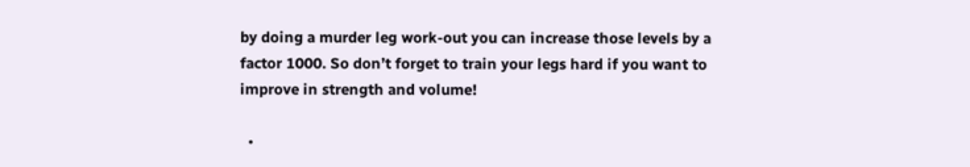by doing a murder leg work-out you can increase those levels by a factor 1000. So don’t forget to train your legs hard if you want to improve in strength and volume!

  •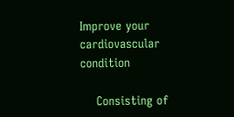Improve your cardiovascular condition

    Consisting of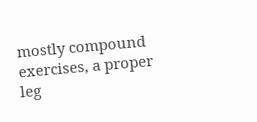mostly compound exercises, a proper leg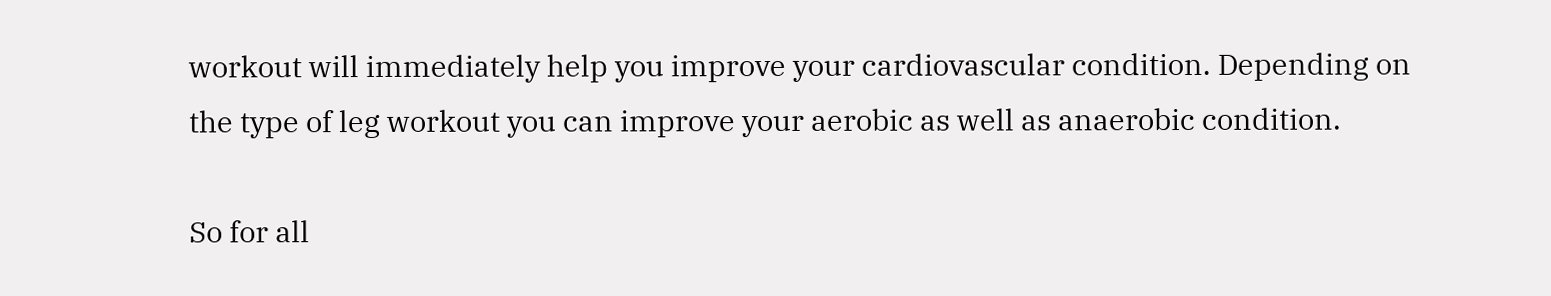workout will immediately help you improve your cardiovascular condition. Depending on the type of leg workout you can improve your aerobic as well as anaerobic condition.

So for all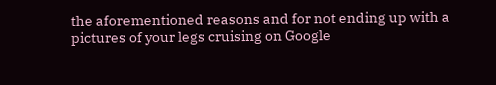the aforementioned reasons and for not ending up with a pictures of your legs cruising on Google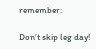remember:

Don’t skip leg day!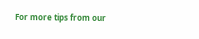For more tips from our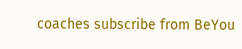coaches subscribe from BeYou